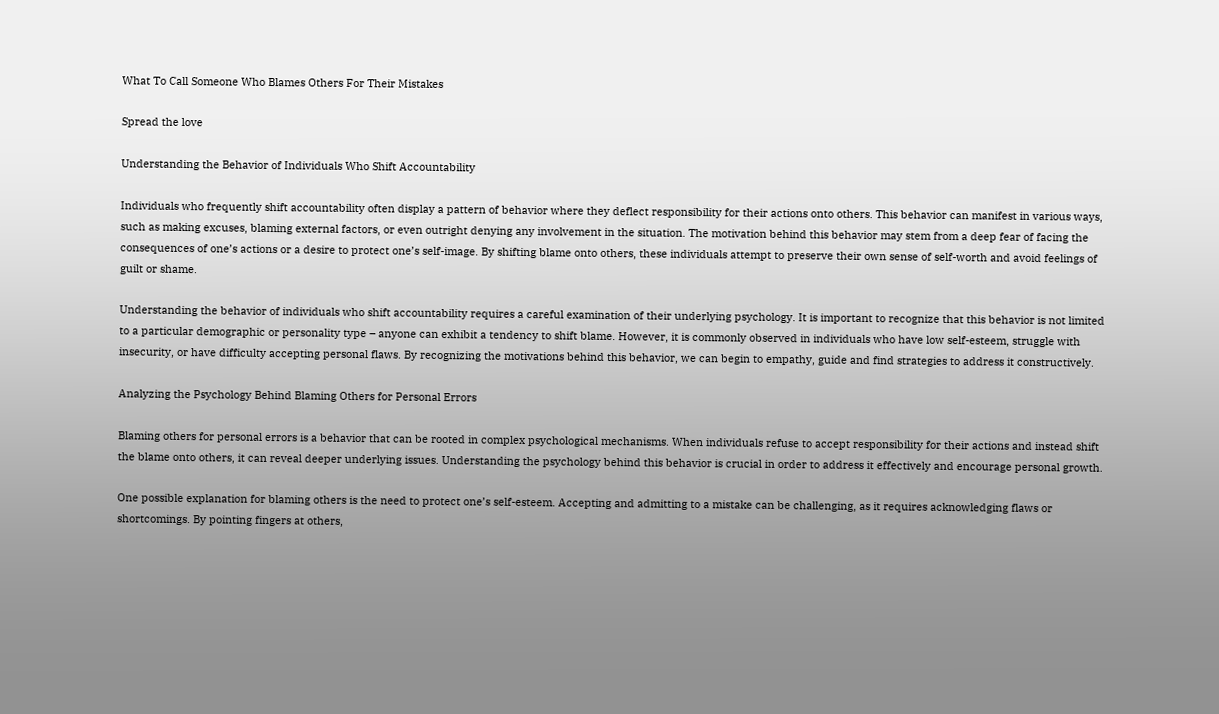What To Call Someone Who Blames Others For Their Mistakes

Spread the love

Understanding the Behavior of Individuals Who Shift Accountability

Individuals who frequently shift accountability often display a pattern of behavior where they deflect responsibility for their actions onto others. This behavior can manifest in various ways, such as making excuses, blaming external factors, or even outright denying any involvement in the situation. The motivation behind this behavior may stem from a deep fear of facing the consequences of one’s actions or a desire to protect one’s self-image. By shifting blame onto others, these individuals attempt to preserve their own sense of self-worth and avoid feelings of guilt or shame.

Understanding the behavior of individuals who shift accountability requires a careful examination of their underlying psychology. It is important to recognize that this behavior is not limited to a particular demographic or personality type – anyone can exhibit a tendency to shift blame. However, it is commonly observed in individuals who have low self-esteem, struggle with insecurity, or have difficulty accepting personal flaws. By recognizing the motivations behind this behavior, we can begin to empathy, guide and find strategies to address it constructively.

Analyzing the Psychology Behind Blaming Others for Personal Errors

Blaming others for personal errors is a behavior that can be rooted in complex psychological mechanisms. When individuals refuse to accept responsibility for their actions and instead shift the blame onto others, it can reveal deeper underlying issues. Understanding the psychology behind this behavior is crucial in order to address it effectively and encourage personal growth.

One possible explanation for blaming others is the need to protect one’s self-esteem. Accepting and admitting to a mistake can be challenging, as it requires acknowledging flaws or shortcomings. By pointing fingers at others,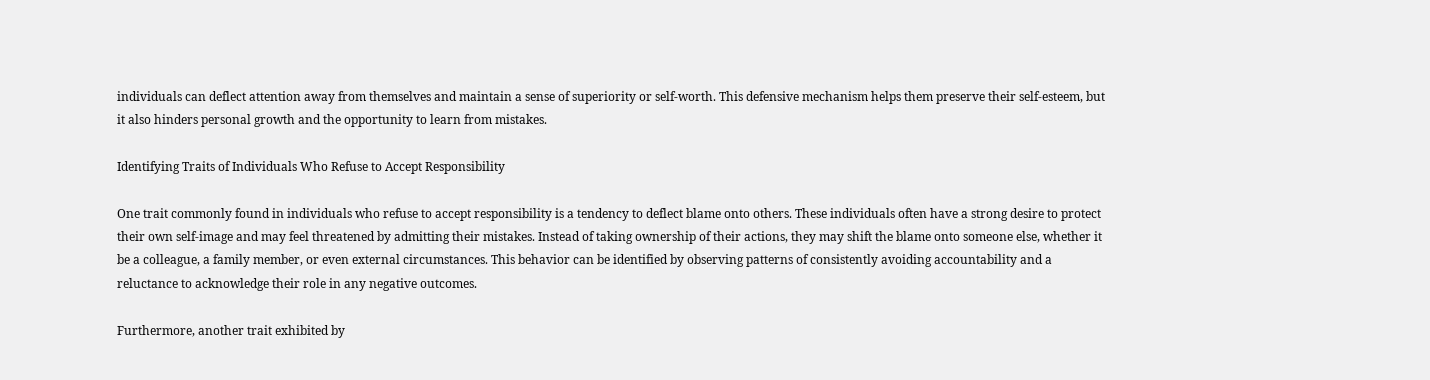individuals can deflect attention away from themselves and maintain a sense of superiority or self-worth. This defensive mechanism helps them preserve their self-esteem, but it also hinders personal growth and the opportunity to learn from mistakes.

Identifying Traits of Individuals Who Refuse to Accept Responsibility

One trait commonly found in individuals who refuse to accept responsibility is a tendency to deflect blame onto others. These individuals often have a strong desire to protect their own self-image and may feel threatened by admitting their mistakes. Instead of taking ownership of their actions, they may shift the blame onto someone else, whether it be a colleague, a family member, or even external circumstances. This behavior can be identified by observing patterns of consistently avoiding accountability and a reluctance to acknowledge their role in any negative outcomes.

Furthermore, another trait exhibited by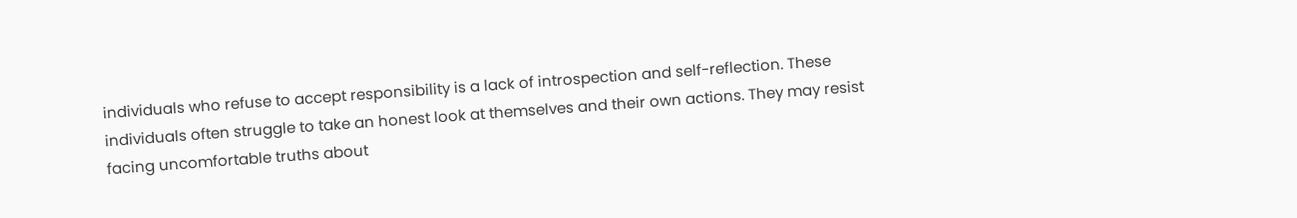individuals who refuse to accept responsibility is a lack of introspection and self-reflection. These individuals often struggle to take an honest look at themselves and their own actions. They may resist facing uncomfortable truths about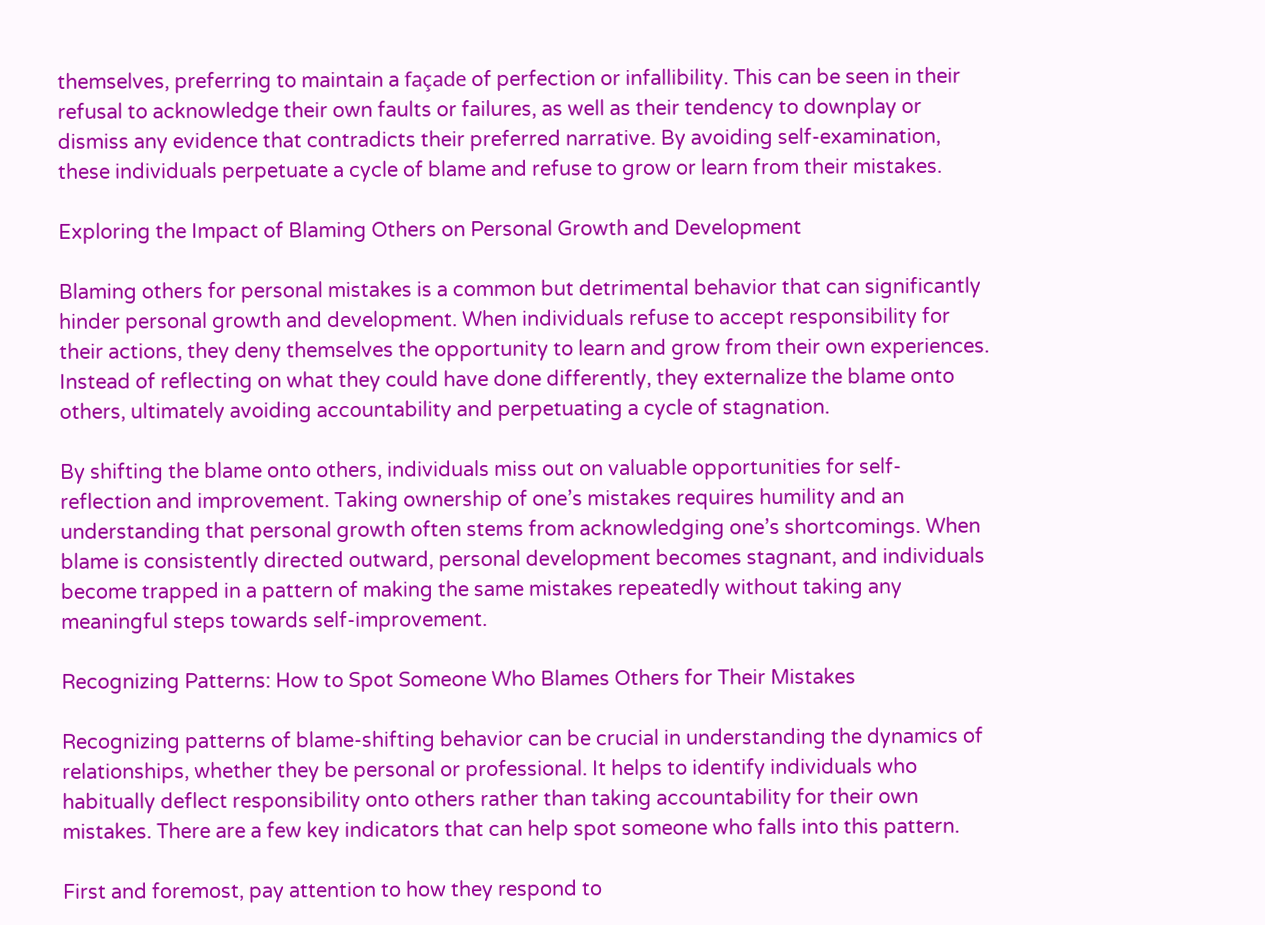themselves, preferring to maintain a façade of perfection or infallibility. This can be seen in their refusal to acknowledge their own faults or failures, as well as their tendency to downplay or dismiss any evidence that contradicts their preferred narrative. By avoiding self-examination, these individuals perpetuate a cycle of blame and refuse to grow or learn from their mistakes.

Exploring the Impact of Blaming Others on Personal Growth and Development

Blaming others for personal mistakes is a common but detrimental behavior that can significantly hinder personal growth and development. When individuals refuse to accept responsibility for their actions, they deny themselves the opportunity to learn and grow from their own experiences. Instead of reflecting on what they could have done differently, they externalize the blame onto others, ultimately avoiding accountability and perpetuating a cycle of stagnation.

By shifting the blame onto others, individuals miss out on valuable opportunities for self-reflection and improvement. Taking ownership of one’s mistakes requires humility and an understanding that personal growth often stems from acknowledging one’s shortcomings. When blame is consistently directed outward, personal development becomes stagnant, and individuals become trapped in a pattern of making the same mistakes repeatedly without taking any meaningful steps towards self-improvement.

Recognizing Patterns: How to Spot Someone Who Blames Others for Their Mistakes

Recognizing patterns of blame-shifting behavior can be crucial in understanding the dynamics of relationships, whether they be personal or professional. It helps to identify individuals who habitually deflect responsibility onto others rather than taking accountability for their own mistakes. There are a few key indicators that can help spot someone who falls into this pattern.

First and foremost, pay attention to how they respond to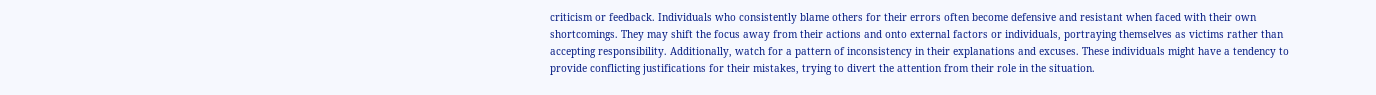criticism or feedback. Individuals who consistently blame others for their errors often become defensive and resistant when faced with their own shortcomings. They may shift the focus away from their actions and onto external factors or individuals, portraying themselves as victims rather than accepting responsibility. Additionally, watch for a pattern of inconsistency in their explanations and excuses. These individuals might have a tendency to provide conflicting justifications for their mistakes, trying to divert the attention from their role in the situation.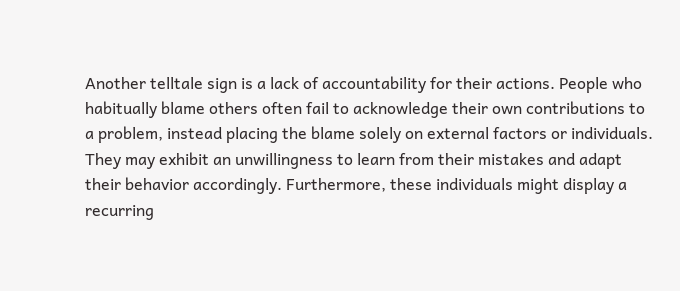Another telltale sign is a lack of accountability for their actions. People who habitually blame others often fail to acknowledge their own contributions to a problem, instead placing the blame solely on external factors or individuals. They may exhibit an unwillingness to learn from their mistakes and adapt their behavior accordingly. Furthermore, these individuals might display a recurring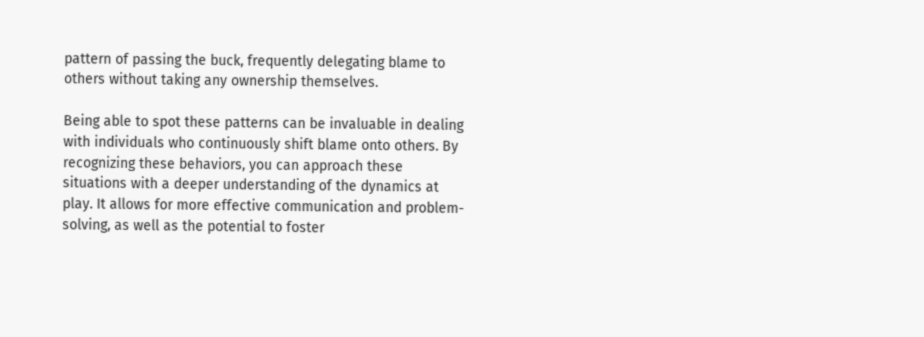pattern of passing the buck, frequently delegating blame to others without taking any ownership themselves.

Being able to spot these patterns can be invaluable in dealing with individuals who continuously shift blame onto others. By recognizing these behaviors, you can approach these situations with a deeper understanding of the dynamics at play. It allows for more effective communication and problem-solving, as well as the potential to foster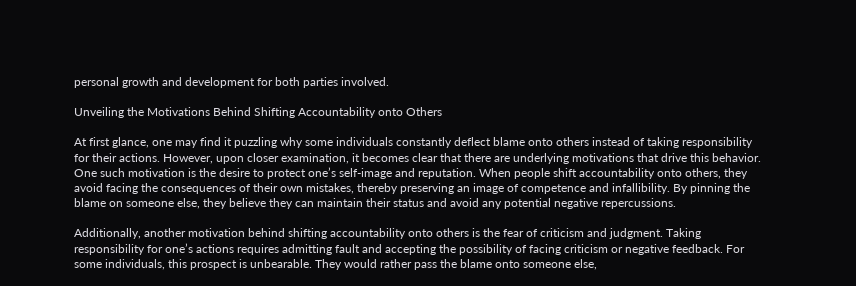personal growth and development for both parties involved.

Unveiling the Motivations Behind Shifting Accountability onto Others

At first glance, one may find it puzzling why some individuals constantly deflect blame onto others instead of taking responsibility for their actions. However, upon closer examination, it becomes clear that there are underlying motivations that drive this behavior. One such motivation is the desire to protect one’s self-image and reputation. When people shift accountability onto others, they avoid facing the consequences of their own mistakes, thereby preserving an image of competence and infallibility. By pinning the blame on someone else, they believe they can maintain their status and avoid any potential negative repercussions.

Additionally, another motivation behind shifting accountability onto others is the fear of criticism and judgment. Taking responsibility for one’s actions requires admitting fault and accepting the possibility of facing criticism or negative feedback. For some individuals, this prospect is unbearable. They would rather pass the blame onto someone else,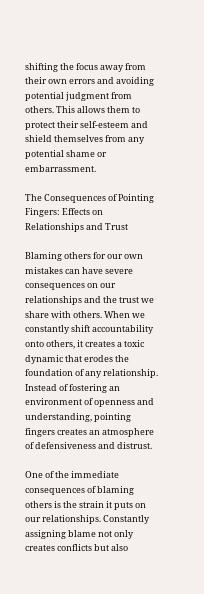shifting the focus away from their own errors and avoiding potential judgment from others. This allows them to protect their self-esteem and shield themselves from any potential shame or embarrassment.

The Consequences of Pointing Fingers: Effects on Relationships and Trust

Blaming others for our own mistakes can have severe consequences on our relationships and the trust we share with others. When we constantly shift accountability onto others, it creates a toxic dynamic that erodes the foundation of any relationship. Instead of fostering an environment of openness and understanding, pointing fingers creates an atmosphere of defensiveness and distrust.

One of the immediate consequences of blaming others is the strain it puts on our relationships. Constantly assigning blame not only creates conflicts but also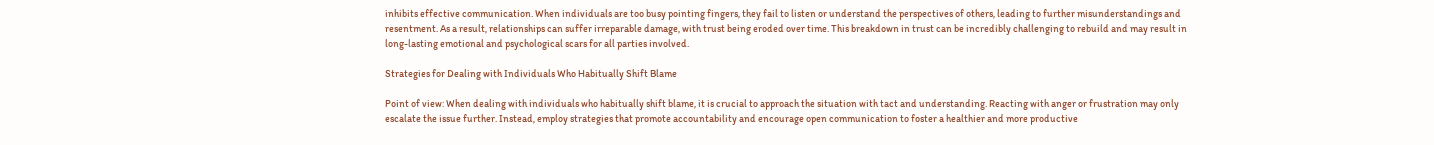inhibits effective communication. When individuals are too busy pointing fingers, they fail to listen or understand the perspectives of others, leading to further misunderstandings and resentment. As a result, relationships can suffer irreparable damage, with trust being eroded over time. This breakdown in trust can be incredibly challenging to rebuild and may result in long-lasting emotional and psychological scars for all parties involved.

Strategies for Dealing with Individuals Who Habitually Shift Blame

Point of view: When dealing with individuals who habitually shift blame, it is crucial to approach the situation with tact and understanding. Reacting with anger or frustration may only escalate the issue further. Instead, employ strategies that promote accountability and encourage open communication to foster a healthier and more productive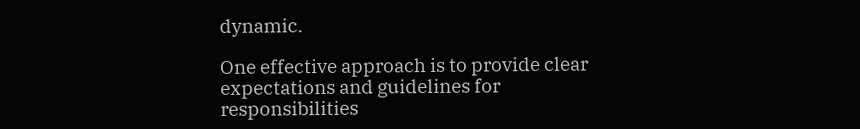dynamic.

One effective approach is to provide clear expectations and guidelines for responsibilities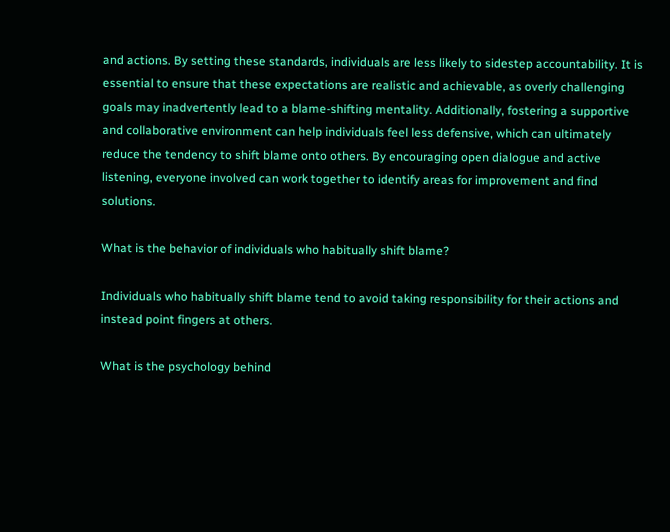and actions. By setting these standards, individuals are less likely to sidestep accountability. It is essential to ensure that these expectations are realistic and achievable, as overly challenging goals may inadvertently lead to a blame-shifting mentality. Additionally, fostering a supportive and collaborative environment can help individuals feel less defensive, which can ultimately reduce the tendency to shift blame onto others. By encouraging open dialogue and active listening, everyone involved can work together to identify areas for improvement and find solutions.

What is the behavior of individuals who habitually shift blame?

Individuals who habitually shift blame tend to avoid taking responsibility for their actions and instead point fingers at others.

What is the psychology behind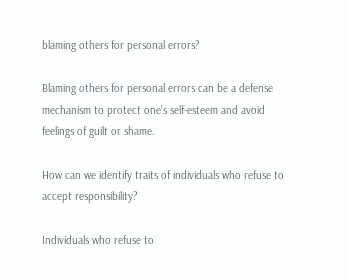blaming others for personal errors?

Blaming others for personal errors can be a defense mechanism to protect one’s self-esteem and avoid feelings of guilt or shame.

How can we identify traits of individuals who refuse to accept responsibility?

Individuals who refuse to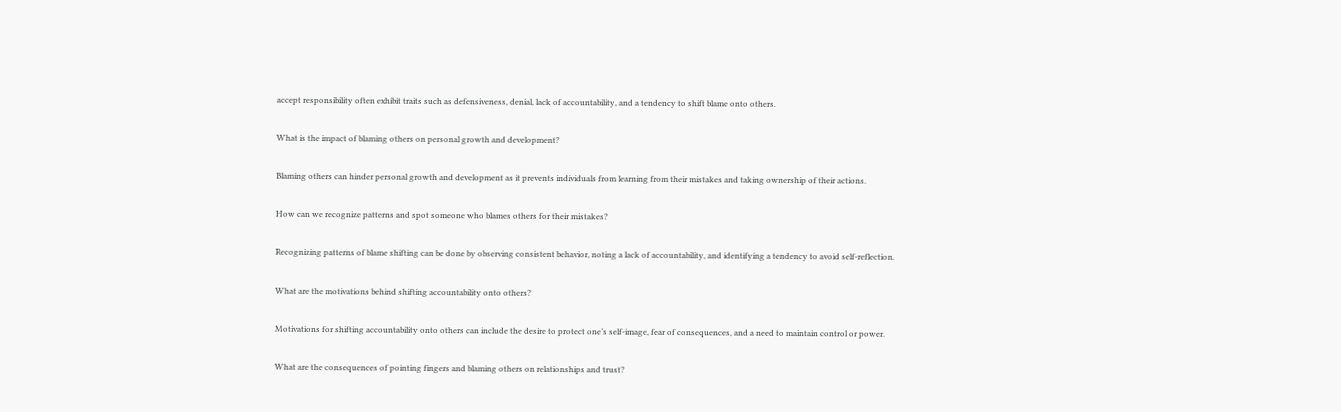accept responsibility often exhibit traits such as defensiveness, denial, lack of accountability, and a tendency to shift blame onto others.

What is the impact of blaming others on personal growth and development?

Blaming others can hinder personal growth and development as it prevents individuals from learning from their mistakes and taking ownership of their actions.

How can we recognize patterns and spot someone who blames others for their mistakes?

Recognizing patterns of blame shifting can be done by observing consistent behavior, noting a lack of accountability, and identifying a tendency to avoid self-reflection.

What are the motivations behind shifting accountability onto others?

Motivations for shifting accountability onto others can include the desire to protect one’s self-image, fear of consequences, and a need to maintain control or power.

What are the consequences of pointing fingers and blaming others on relationships and trust?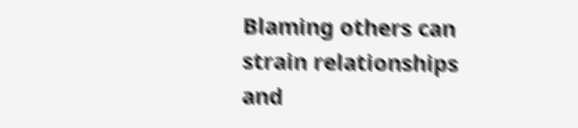Blaming others can strain relationships and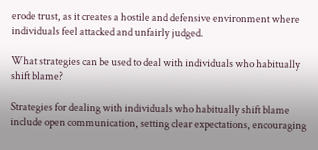erode trust, as it creates a hostile and defensive environment where individuals feel attacked and unfairly judged.

What strategies can be used to deal with individuals who habitually shift blame?

Strategies for dealing with individuals who habitually shift blame include open communication, setting clear expectations, encouraging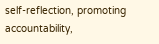self-reflection, promoting accountability,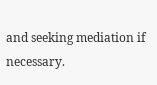and seeking mediation if necessary.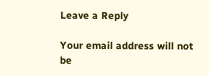Leave a Reply

Your email address will not be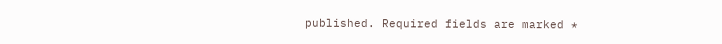published. Required fields are marked *